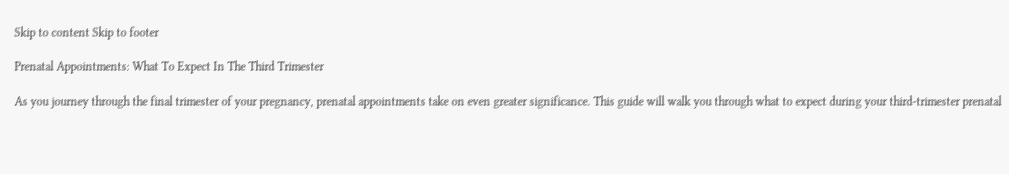Skip to content Skip to footer

Prenatal Appointments: What To Expect In The Third Trimester

As you journey through the final trimester of your pregnancy, prenatal appointments take on even greater significance. This guide will walk you through what to expect during your third-trimester prenatal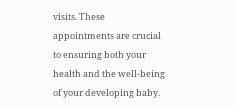visits. These appointments are crucial to ensuring both your health and the well-being of your developing baby.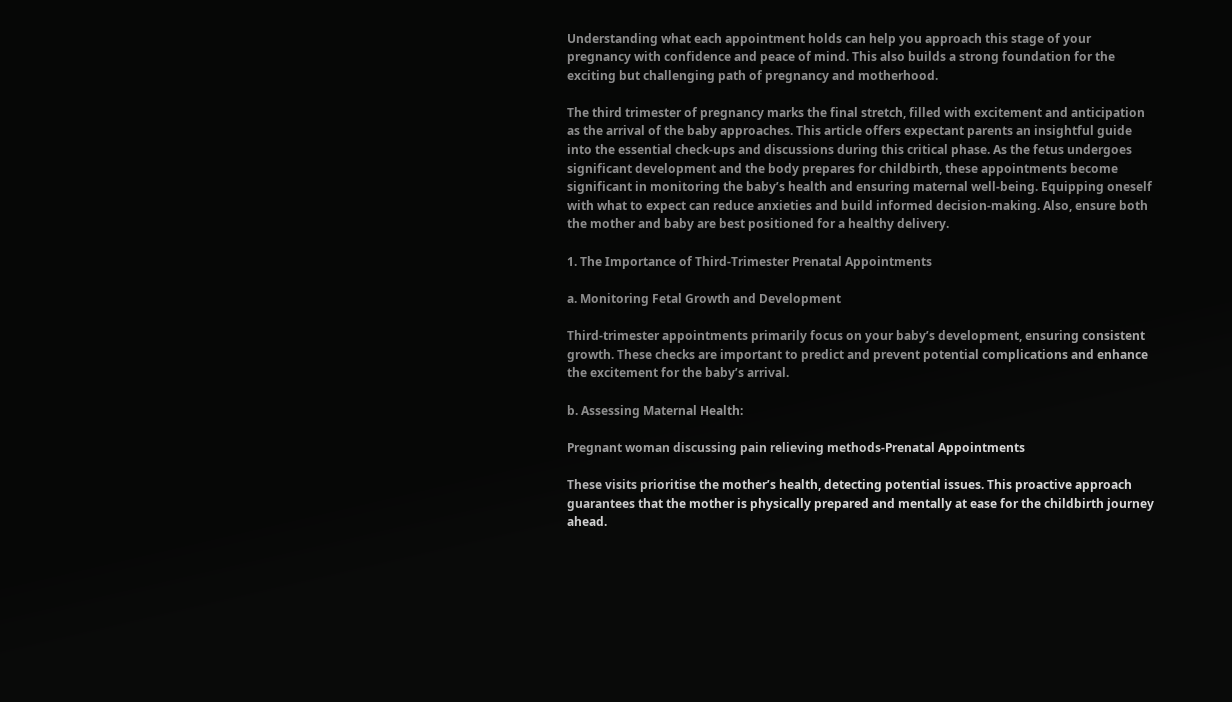Understanding what each appointment holds can help you approach this stage of your pregnancy with confidence and peace of mind. This also builds a strong foundation for the exciting but challenging path of pregnancy and motherhood.

The third trimester of pregnancy marks the final stretch, filled with excitement and anticipation as the arrival of the baby approaches. This article offers expectant parents an insightful guide into the essential check-ups and discussions during this critical phase. As the fetus undergoes significant development and the body prepares for childbirth, these appointments become significant in monitoring the baby’s health and ensuring maternal well-being. Equipping oneself with what to expect can reduce anxieties and build informed decision-making. Also, ensure both the mother and baby are best positioned for a healthy delivery.

1. The Importance of Third-Trimester Prenatal Appointments

a. Monitoring Fetal Growth and Development

Third-trimester appointments primarily focus on your baby’s development, ensuring consistent growth. These checks are important to predict and prevent potential complications and enhance the excitement for the baby’s arrival.

b. Assessing Maternal Health:

Pregnant woman discussing pain relieving methods-Prenatal Appointments

These visits prioritise the mother’s health, detecting potential issues. This proactive approach guarantees that the mother is physically prepared and mentally at ease for the childbirth journey ahead.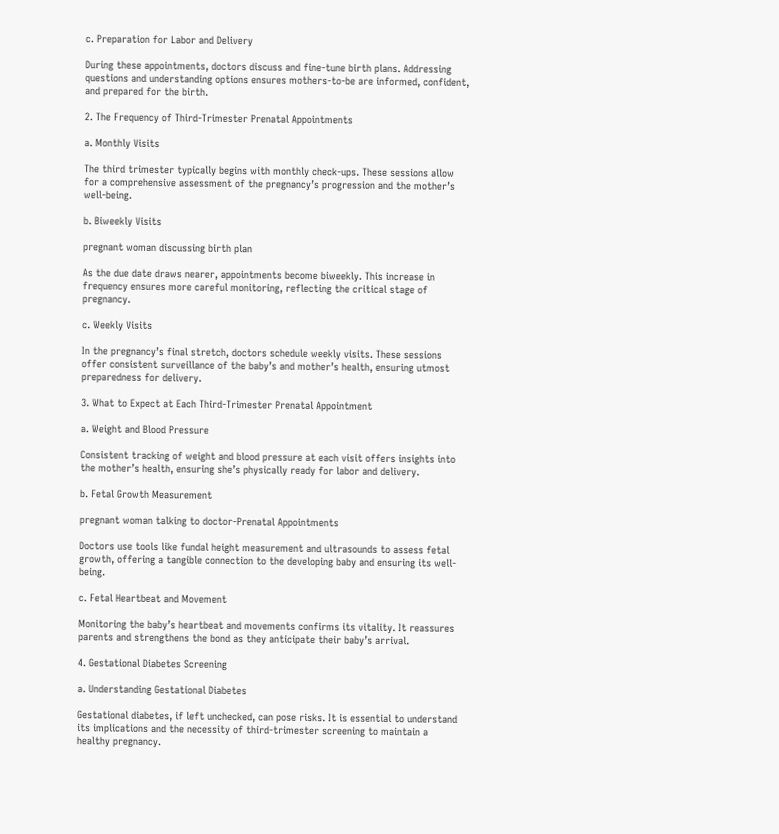c. Preparation for Labor and Delivery

During these appointments, doctors discuss and fine-tune birth plans. Addressing questions and understanding options ensures mothers-to-be are informed, confident, and prepared for the birth.

2. The Frequency of Third-Trimester Prenatal Appointments

a. Monthly Visits

The third trimester typically begins with monthly check-ups. These sessions allow for a comprehensive assessment of the pregnancy’s progression and the mother’s well-being.

b. Biweekly Visits

pregnant woman discussing birth plan

As the due date draws nearer, appointments become biweekly. This increase in frequency ensures more careful monitoring, reflecting the critical stage of pregnancy.

c. Weekly Visits

In the pregnancy’s final stretch, doctors schedule weekly visits. These sessions offer consistent surveillance of the baby’s and mother’s health, ensuring utmost preparedness for delivery.

3. What to Expect at Each Third-Trimester Prenatal Appointment

a. Weight and Blood Pressure

Consistent tracking of weight and blood pressure at each visit offers insights into the mother’s health, ensuring she’s physically ready for labor and delivery.

b. Fetal Growth Measurement

pregnant woman talking to doctor-Prenatal Appointments

Doctors use tools like fundal height measurement and ultrasounds to assess fetal growth, offering a tangible connection to the developing baby and ensuring its well-being.

c. Fetal Heartbeat and Movement

Monitoring the baby’s heartbeat and movements confirms its vitality. It reassures parents and strengthens the bond as they anticipate their baby’s arrival.

4. Gestational Diabetes Screening

a. Understanding Gestational Diabetes

Gestational diabetes, if left unchecked, can pose risks. It is essential to understand its implications and the necessity of third-trimester screening to maintain a healthy pregnancy.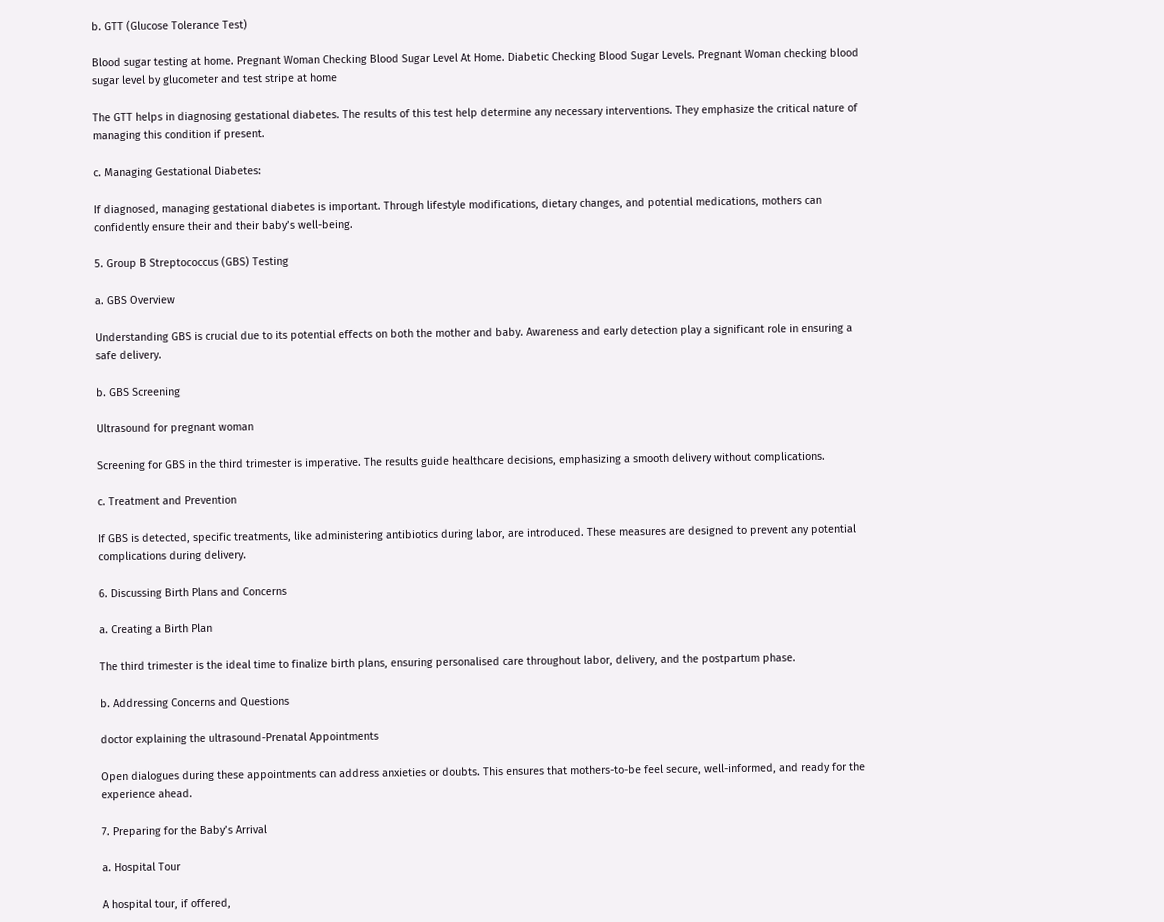b. GTT (Glucose Tolerance Test)

Blood sugar testing at home. Pregnant Woman Checking Blood Sugar Level At Home. Diabetic Checking Blood Sugar Levels. Pregnant Woman checking blood sugar level by glucometer and test stripe at home

The GTT helps in diagnosing gestational diabetes. The results of this test help determine any necessary interventions. They emphasize the critical nature of managing this condition if present.

c. Managing Gestational Diabetes:

If diagnosed, managing gestational diabetes is important. Through lifestyle modifications, dietary changes, and potential medications, mothers can confidently ensure their and their baby’s well-being.

5. Group B Streptococcus (GBS) Testing

a. GBS Overview

Understanding GBS is crucial due to its potential effects on both the mother and baby. Awareness and early detection play a significant role in ensuring a safe delivery.

b. GBS Screening

Ultrasound for pregnant woman

Screening for GBS in the third trimester is imperative. The results guide healthcare decisions, emphasizing a smooth delivery without complications.

c. Treatment and Prevention

If GBS is detected, specific treatments, like administering antibiotics during labor, are introduced. These measures are designed to prevent any potential complications during delivery.

6. Discussing Birth Plans and Concerns

a. Creating a Birth Plan

The third trimester is the ideal time to finalize birth plans, ensuring personalised care throughout labor, delivery, and the postpartum phase.

b. Addressing Concerns and Questions

doctor explaining the ultrasound-Prenatal Appointments

Open dialogues during these appointments can address anxieties or doubts. This ensures that mothers-to-be feel secure, well-informed, and ready for the experience ahead.

7. Preparing for the Baby’s Arrival

a. Hospital Tour

A hospital tour, if offered,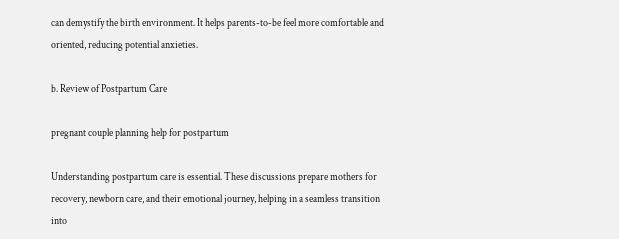can demystify the birth environment. It helps parents-to-be feel more comfortable and oriented, reducing potential anxieties.

b. Review of Postpartum Care

pregnant couple planning help for postpartum

Understanding postpartum care is essential. These discussions prepare mothers for recovery, newborn care, and their emotional journey, helping in a seamless transition into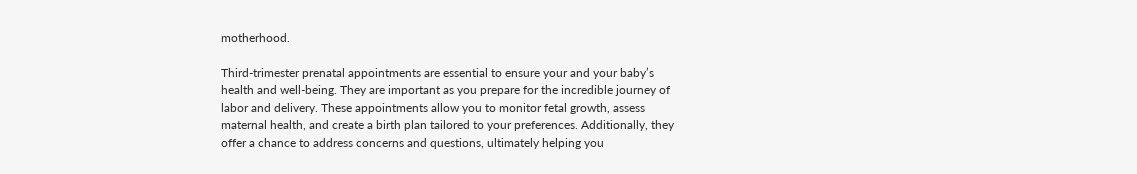motherhood.

Third-trimester prenatal appointments are essential to ensure your and your baby’s health and well-being. They are important as you prepare for the incredible journey of labor and delivery. These appointments allow you to monitor fetal growth, assess maternal health, and create a birth plan tailored to your preferences. Additionally, they offer a chance to address concerns and questions, ultimately helping you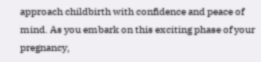approach childbirth with confidence and peace of mind. As you embark on this exciting phase of your pregnancy,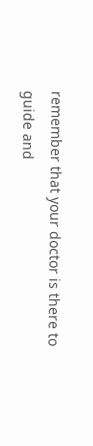remember that your doctor is there to guide and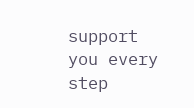support you every step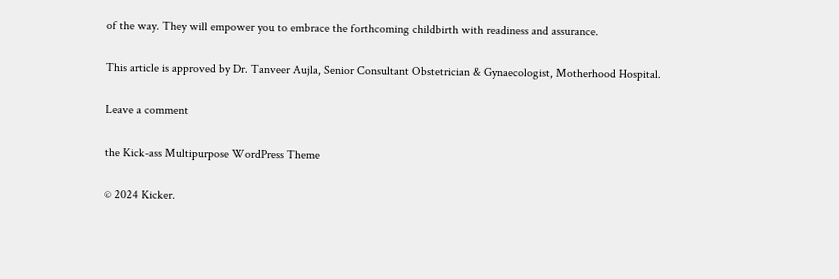of the way. They will empower you to embrace the forthcoming childbirth with readiness and assurance.

This article is approved by Dr. Tanveer Aujla, Senior Consultant Obstetrician & Gynaecologist, Motherhood Hospital.

Leave a comment

the Kick-ass Multipurpose WordPress Theme

© 2024 Kicker.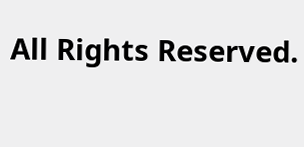All Rights Reserved.